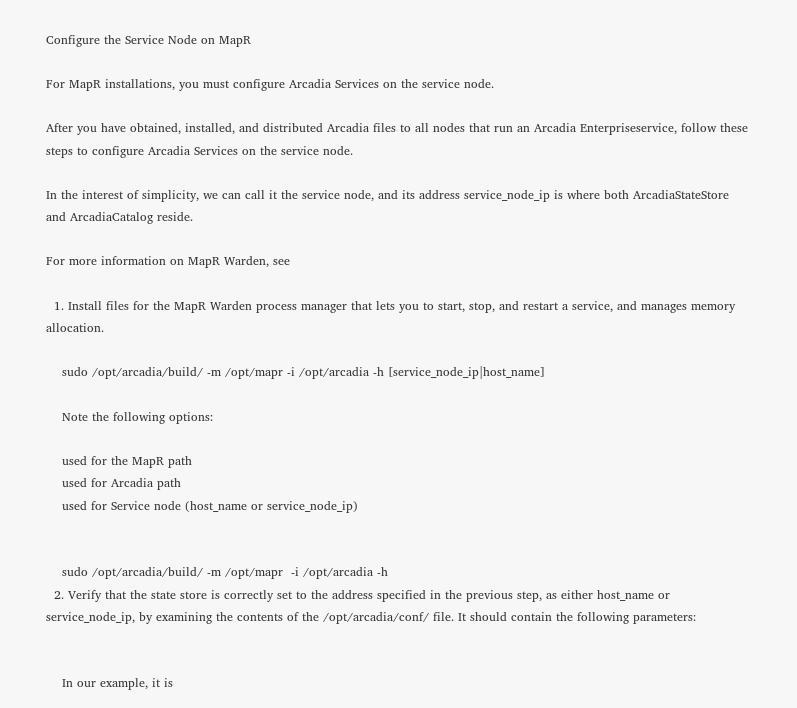Configure the Service Node on MapR

For MapR installations, you must configure Arcadia Services on the service node.

After you have obtained, installed, and distributed Arcadia files to all nodes that run an Arcadia Enterpriseservice, follow these steps to configure Arcadia Services on the service node.

In the interest of simplicity, we can call it the service node, and its address service_node_ip is where both ArcadiaStateStore and ArcadiaCatalog reside.

For more information on MapR Warden, see

  1. Install files for the MapR Warden process manager that lets you to start, stop, and restart a service, and manages memory allocation.

    sudo /opt/arcadia/build/ -m /opt/mapr -i /opt/arcadia -h [service_node_ip|host_name]

    Note the following options:

    used for the MapR path
    used for Arcadia path
    used for Service node (host_name or service_node_ip)


    sudo /opt/arcadia/build/ -m /opt/mapr  -i /opt/arcadia -h
  2. Verify that the state store is correctly set to the address specified in the previous step, as either host_name or service_node_ip, by examining the contents of the /opt/arcadia/conf/ file. It should contain the following parameters:


    In our example, it is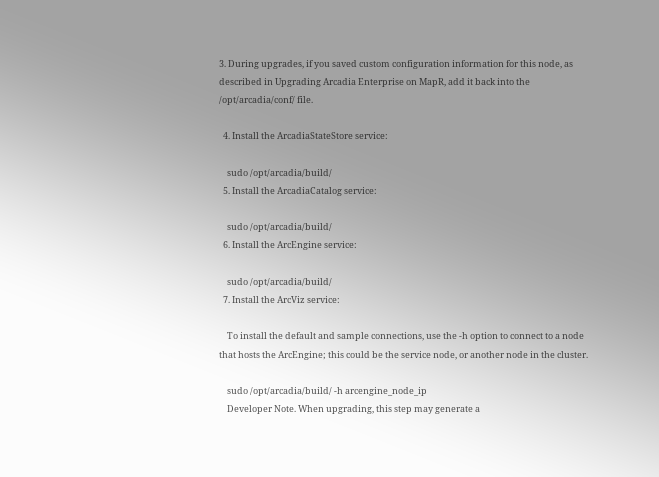3. During upgrades, if you saved custom configuration information for this node, as described in Upgrading Arcadia Enterprise on MapR, add it back into the /opt/arcadia/conf/ file.

  4. Install the ArcadiaStateStore service:

    sudo /opt/arcadia/build/
  5. Install the ArcadiaCatalog service:

    sudo /opt/arcadia/build/
  6. Install the ArcEngine service:

    sudo /opt/arcadia/build/
  7. Install the ArcViz service:

    To install the default and sample connections, use the -h option to connect to a node that hosts the ArcEngine; this could be the service node, or another node in the cluster.

    sudo /opt/arcadia/build/ -h arcengine_node_ip
    Developer Note. When upgrading, this step may generate a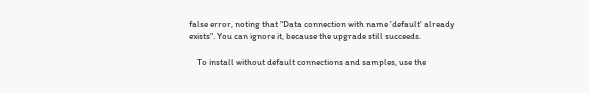false error, noting that "Data connection with name 'default' already exists". You can ignore it, because the upgrade still succeeds.

    To install without default connections and samples, use the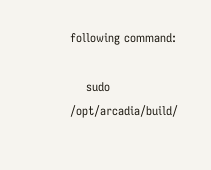following command:

    sudo /opt/arcadia/build/